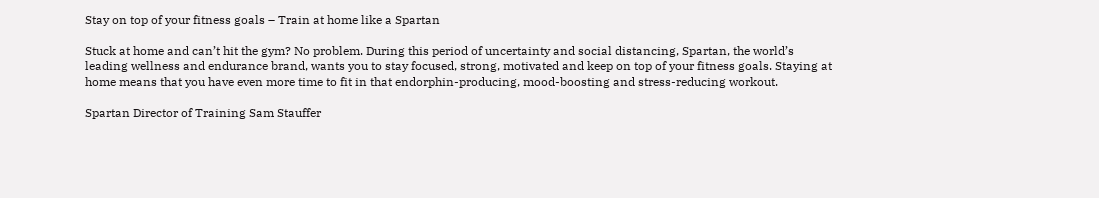Stay on top of your fitness goals – Train at home like a Spartan

Stuck at home and can’t hit the gym? No problem. During this period of uncertainty and social distancing, Spartan, the world’s leading wellness and endurance brand, wants you to stay focused, strong, motivated and keep on top of your fitness goals. Staying at home means that you have even more time to fit in that endorphin-producing, mood-boosting and stress-reducing workout.

Spartan Director of Training Sam Stauffer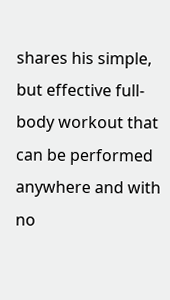shares his simple, but effective full-body workout that can be performed anywhere and with no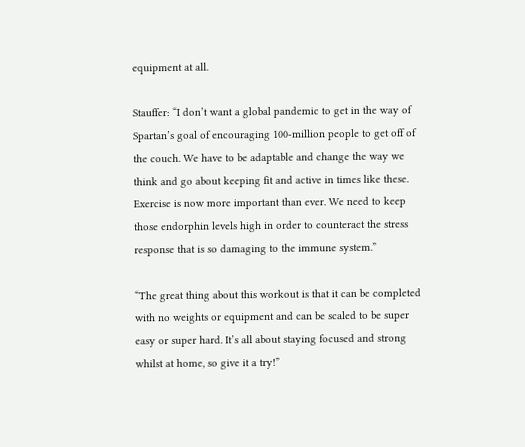equipment at all.

Stauffer: “I don’t want a global pandemic to get in the way of Spartan’s goal of encouraging 100-million people to get off of the couch. We have to be adaptable and change the way we think and go about keeping fit and active in times like these. Exercise is now more important than ever. We need to keep those endorphin levels high in order to counteract the stress response that is so damaging to the immune system.”

“The great thing about this workout is that it can be completed with no weights or equipment and can be scaled to be super easy or super hard. It’s all about staying focused and strong whilst at home, so give it a try!”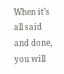When it’s all said and done, you will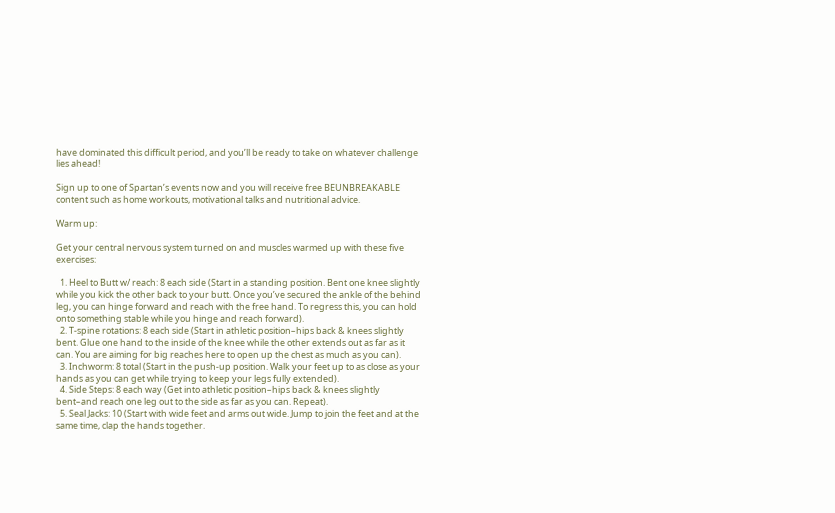have dominated this difficult period, and you’ll be ready to take on whatever challenge lies ahead!

Sign up to one of Spartan’s events now and you will receive free BEUNBREAKABLE content such as home workouts, motivational talks and nutritional advice.

Warm up:

Get your central nervous system turned on and muscles warmed up with these five exercises:

  1. Heel to Butt w/ reach: 8 each side (Start in a standing position. Bent one knee slightly while you kick the other back to your butt. Once you’ve secured the ankle of the behind leg, you can hinge forward and reach with the free hand. To regress this, you can hold onto something stable while you hinge and reach forward).
  2. T-spine rotations: 8 each side (Start in athletic position–hips back & knees slightly bent. Glue one hand to the inside of the knee while the other extends out as far as it can. You are aiming for big reaches here to open up the chest as much as you can).
  3. Inchworm: 8 total (Start in the push-up position. Walk your feet up to as close as your hands as you can get while trying to keep your legs fully extended).
  4. Side Steps: 8 each way (Get into athletic position–hips back & knees slightly bent–and reach one leg out to the side as far as you can. Repeat).
  5. Seal Jacks: 10 (Start with wide feet and arms out wide. Jump to join the feet and at the same time, clap the hands together.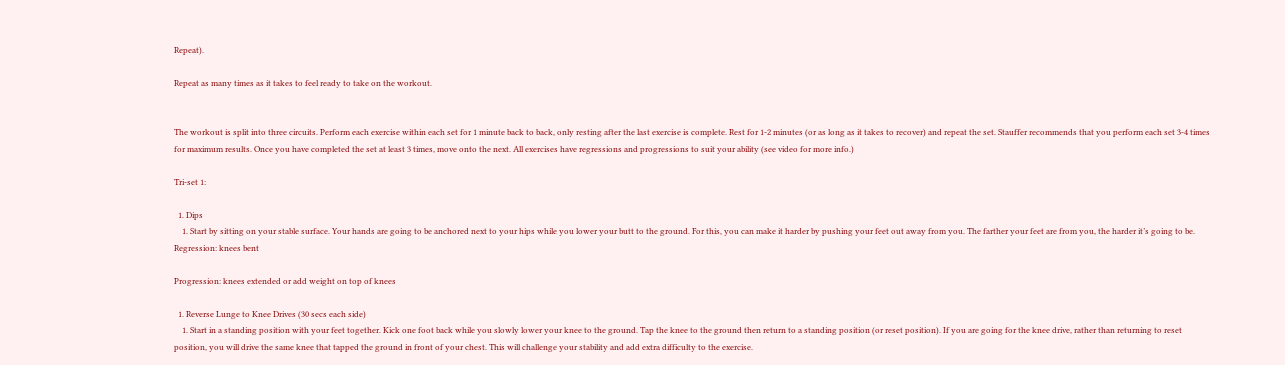Repeat).

Repeat as many times as it takes to feel ready to take on the workout.


The workout is split into three circuits. Perform each exercise within each set for 1 minute back to back, only resting after the last exercise is complete. Rest for 1-2 minutes (or as long as it takes to recover) and repeat the set. Stauffer recommends that you perform each set 3-4 times for maximum results. Once you have completed the set at least 3 times, move onto the next. All exercises have regressions and progressions to suit your ability (see video for more info.)

Tri-set 1:

  1. Dips
    1. Start by sitting on your stable surface. Your hands are going to be anchored next to your hips while you lower your butt to the ground. For this, you can make it harder by pushing your feet out away from you. The farther your feet are from you, the harder it’s going to be. Regression: knees bent

Progression: knees extended or add weight on top of knees

  1. Reverse Lunge to Knee Drives (30 secs each side)
    1. Start in a standing position with your feet together. Kick one foot back while you slowly lower your knee to the ground. Tap the knee to the ground then return to a standing position (or reset position). If you are going for the knee drive, rather than returning to reset position, you will drive the same knee that tapped the ground in front of your chest. This will challenge your stability and add extra difficulty to the exercise.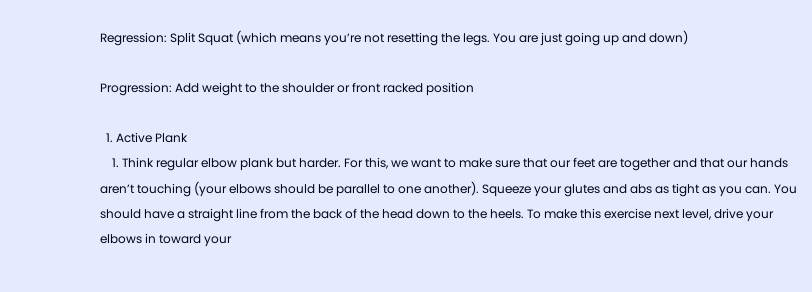Regression: Split Squat (which means you’re not resetting the legs. You are just going up and down)

Progression: Add weight to the shoulder or front racked position

  1. Active Plank
    1. Think regular elbow plank but harder. For this, we want to make sure that our feet are together and that our hands aren’t touching (your elbows should be parallel to one another). Squeeze your glutes and abs as tight as you can. You should have a straight line from the back of the head down to the heels. To make this exercise next level, drive your elbows in toward your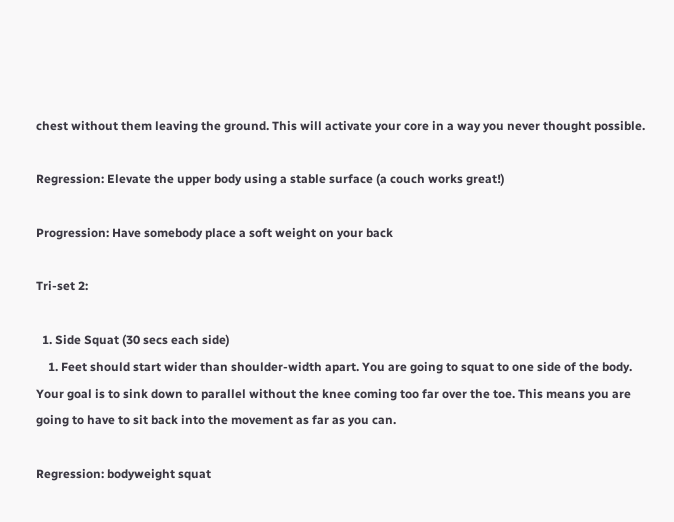chest without them leaving the ground. This will activate your core in a way you never thought possible.

Regression: Elevate the upper body using a stable surface (a couch works great!)

Progression: Have somebody place a soft weight on your back

Tri-set 2:

  1. Side Squat (30 secs each side)
    1. Feet should start wider than shoulder-width apart. You are going to squat to one side of the body. Your goal is to sink down to parallel without the knee coming too far over the toe. This means you are going to have to sit back into the movement as far as you can.

Regression: bodyweight squat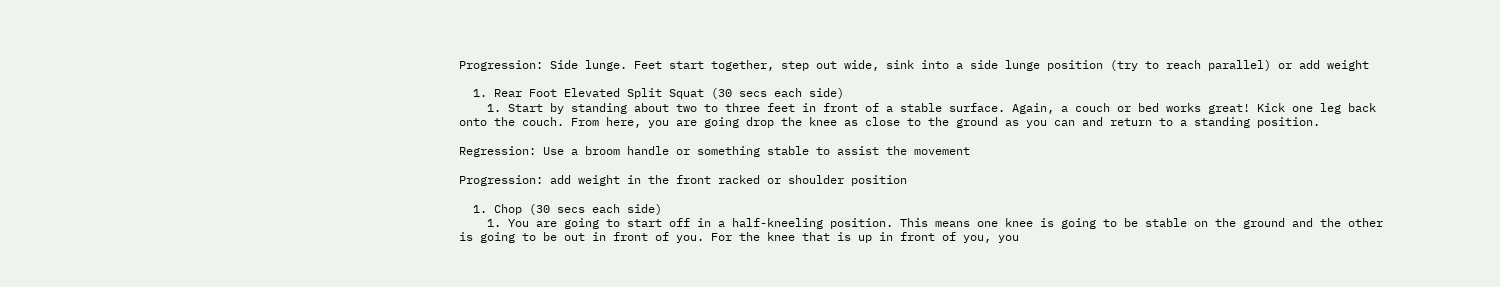Progression: Side lunge. Feet start together, step out wide, sink into a side lunge position (try to reach parallel) or add weight

  1. Rear Foot Elevated Split Squat (30 secs each side)
    1. Start by standing about two to three feet in front of a stable surface. Again, a couch or bed works great! Kick one leg back onto the couch. From here, you are going drop the knee as close to the ground as you can and return to a standing position.

Regression: Use a broom handle or something stable to assist the movement

Progression: add weight in the front racked or shoulder position

  1. Chop (30 secs each side)
    1. You are going to start off in a half-kneeling position. This means one knee is going to be stable on the ground and the other is going to be out in front of you. For the knee that is up in front of you, you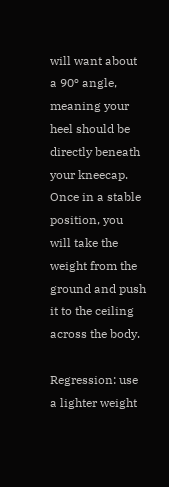will want about a 90º angle, meaning your heel should be directly beneath your kneecap. Once in a stable position, you will take the weight from the ground and push it to the ceiling across the body.

Regression: use a lighter weight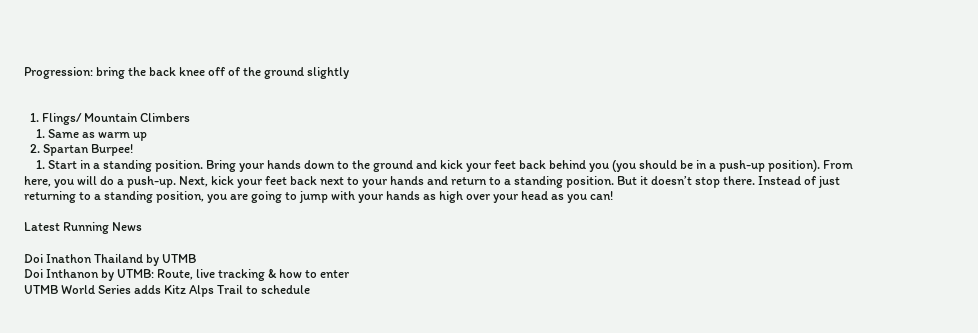Progression: bring the back knee off of the ground slightly


  1. Flings/ Mountain Climbers
    1. Same as warm up
  2. Spartan Burpee!
    1. Start in a standing position. Bring your hands down to the ground and kick your feet back behind you (you should be in a push-up position). From here, you will do a push-up. Next, kick your feet back next to your hands and return to a standing position. But it doesn’t stop there. Instead of just returning to a standing position, you are going to jump with your hands as high over your head as you can!

Latest Running News

Doi Inathon Thailand by UTMB
Doi Inthanon by UTMB: Route, live tracking & how to enter
UTMB World Series adds Kitz Alps Trail to schedule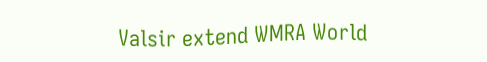Valsir extend WMRA World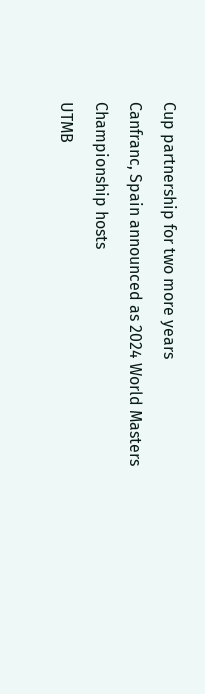Cup partnership for two more years
Canfranc, Spain announced as 2024 World Masters Championship hosts
UTMB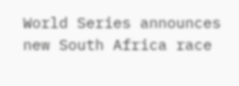World Series announces new South Africa race